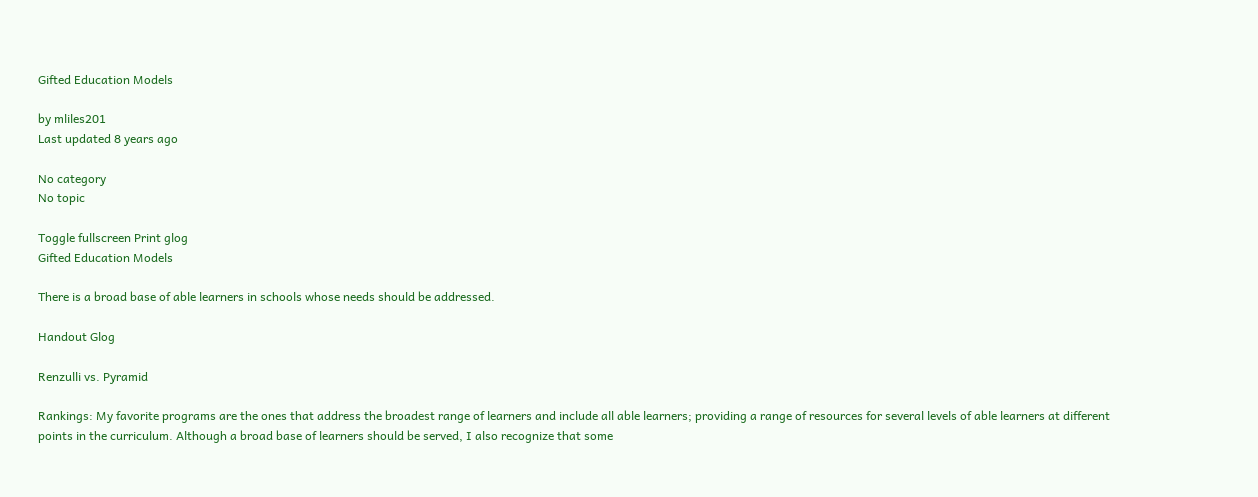Gifted Education Models

by mliles201
Last updated 8 years ago

No category
No topic

Toggle fullscreen Print glog
Gifted Education Models

There is a broad base of able learners in schools whose needs should be addressed.

Handout Glog

Renzulli vs. Pyramid

Rankings: My favorite programs are the ones that address the broadest range of learners and include all able learners; providing a range of resources for several levels of able learners at different points in the curriculum. Although a broad base of learners should be served, I also recognize that some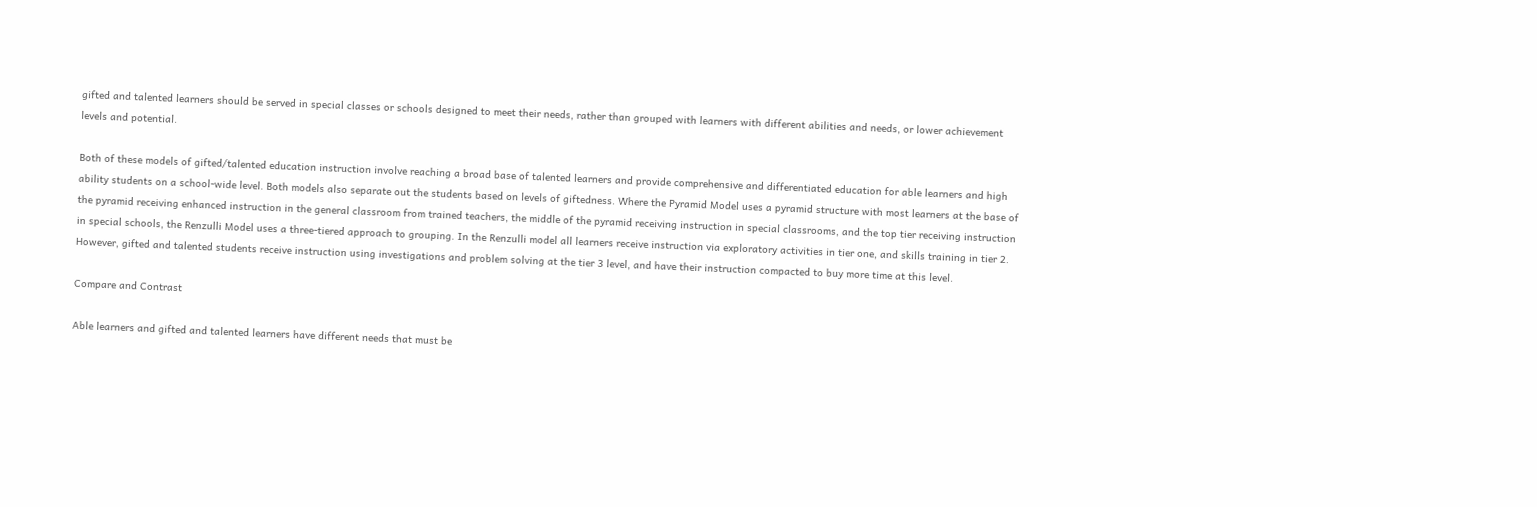gifted and talented learners should be served in special classes or schools designed to meet their needs, rather than grouped with learners with different abilities and needs, or lower achievement levels and potential.

Both of these models of gifted/talented education instruction involve reaching a broad base of talented learners and provide comprehensive and differentiated education for able learners and high ability students on a school-wide level. Both models also separate out the students based on levels of giftedness. Where the Pyramid Model uses a pyramid structure with most learners at the base of the pyramid receiving enhanced instruction in the general classroom from trained teachers, the middle of the pyramid receiving instruction in special classrooms, and the top tier receiving instruction in special schools, the Renzulli Model uses a three-tiered approach to grouping. In the Renzulli model all learners receive instruction via exploratory activities in tier one, and skills training in tier 2. However, gifted and talented students receive instruction using investigations and problem solving at the tier 3 level, and have their instruction compacted to buy more time at this level.

Compare and Contrast

Able learners and gifted and talented learners have different needs that must be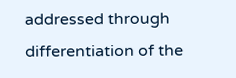addressed through differentiation of the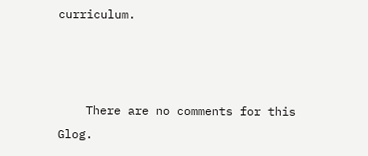curriculum.



    There are no comments for this Glog.